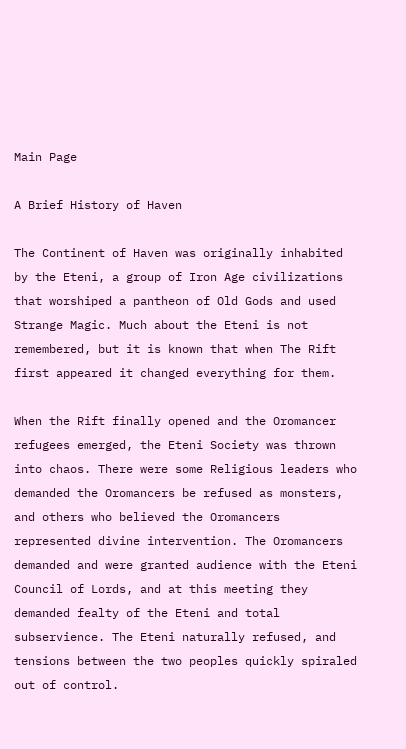Main Page

A Brief History of Haven

The Continent of Haven was originally inhabited by the Eteni, a group of Iron Age civilizations that worshiped a pantheon of Old Gods and used Strange Magic. Much about the Eteni is not remembered, but it is known that when The Rift first appeared it changed everything for them.

When the Rift finally opened and the Oromancer refugees emerged, the Eteni Society was thrown into chaos. There were some Religious leaders who demanded the Oromancers be refused as monsters, and others who believed the Oromancers represented divine intervention. The Oromancers demanded and were granted audience with the Eteni Council of Lords, and at this meeting they demanded fealty of the Eteni and total subservience. The Eteni naturally refused, and tensions between the two peoples quickly spiraled out of control.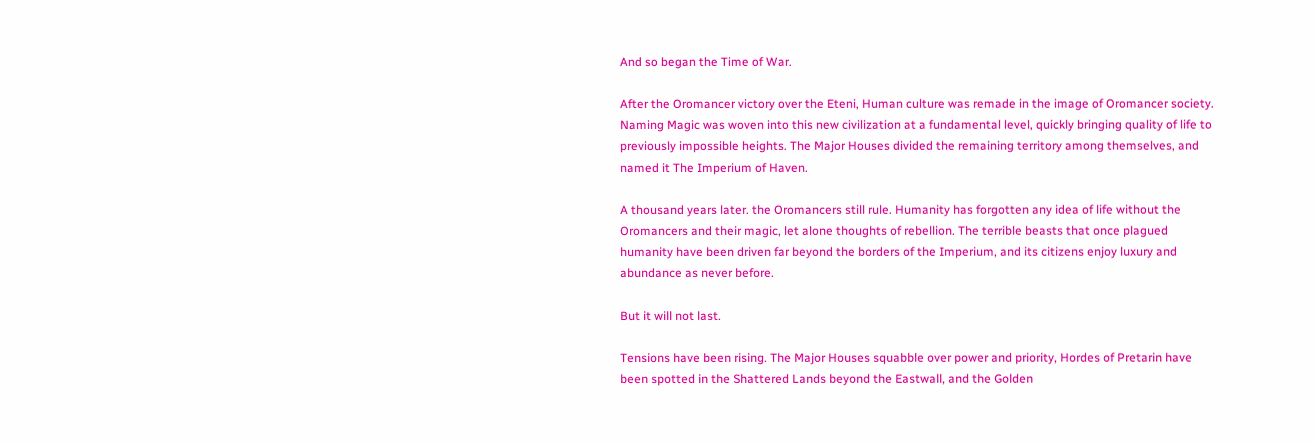And so began the Time of War.

After the Oromancer victory over the Eteni, Human culture was remade in the image of Oromancer society. Naming Magic was woven into this new civilization at a fundamental level, quickly bringing quality of life to previously impossible heights. The Major Houses divided the remaining territory among themselves, and named it The Imperium of Haven.

A thousand years later. the Oromancers still rule. Humanity has forgotten any idea of life without the Oromancers and their magic, let alone thoughts of rebellion. The terrible beasts that once plagued humanity have been driven far beyond the borders of the Imperium, and its citizens enjoy luxury and abundance as never before.

But it will not last.

Tensions have been rising. The Major Houses squabble over power and priority, Hordes of Pretarin have been spotted in the Shattered Lands beyond the Eastwall, and the Golden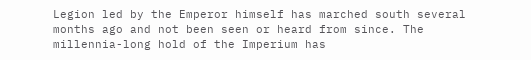Legion led by the Emperor himself has marched south several months ago and not been seen or heard from since. The millennia-long hold of the Imperium has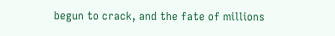begun to crack, and the fate of millions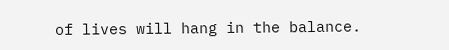of lives will hang in the balance.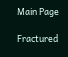Main Page

Fractured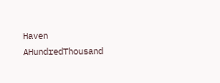Haven AHundredThousand